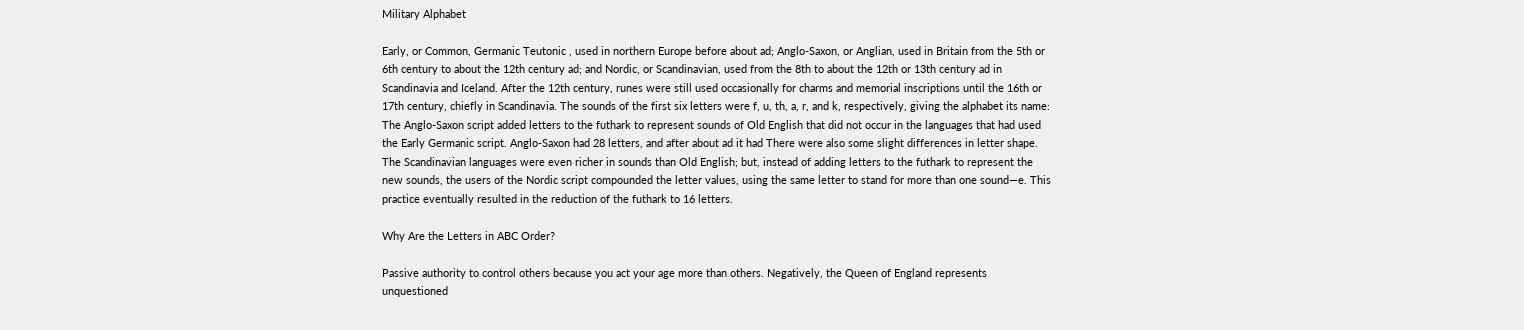Military Alphabet

Early, or Common, Germanic Teutonic , used in northern Europe before about ad; Anglo-Saxon, or Anglian, used in Britain from the 5th or 6th century to about the 12th century ad; and Nordic, or Scandinavian, used from the 8th to about the 12th or 13th century ad in Scandinavia and Iceland. After the 12th century, runes were still used occasionally for charms and memorial inscriptions until the 16th or 17th century, chiefly in Scandinavia. The sounds of the first six letters were f, u, th, a, r, and k, respectively, giving the alphabet its name: The Anglo-Saxon script added letters to the futhark to represent sounds of Old English that did not occur in the languages that had used the Early Germanic script. Anglo-Saxon had 28 letters, and after about ad it had There were also some slight differences in letter shape. The Scandinavian languages were even richer in sounds than Old English; but, instead of adding letters to the futhark to represent the new sounds, the users of the Nordic script compounded the letter values, using the same letter to stand for more than one sound—e. This practice eventually resulted in the reduction of the futhark to 16 letters.

Why Are the Letters in ABC Order?

Passive authority to control others because you act your age more than others. Negatively, the Queen of England represents unquestioned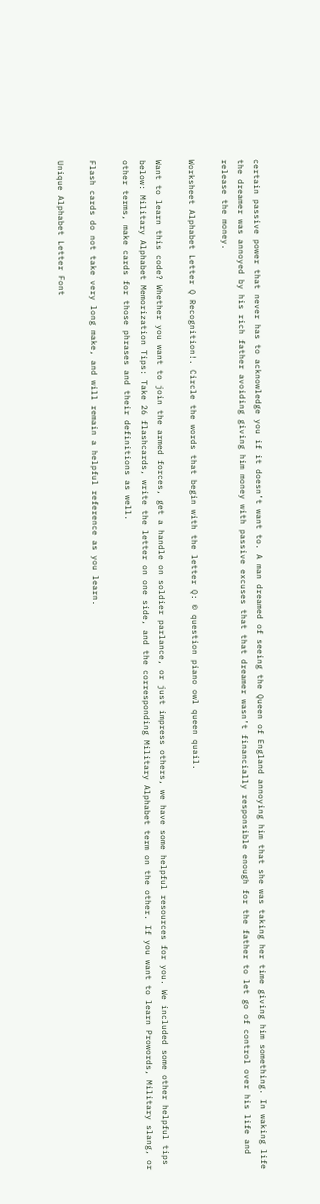certain passive power that never has to acknowledge you if it doesn’t want to. A man dreamed of seeing the Queen of England annoying him that she was taking her time giving him something. In waking life the dreamer was annoyed by his rich father avoiding giving him money with passive excuses that that dreamer wasn’t financially responsible enough for the father to let go of control over his life and release the money.

Worksheet Alphabet Letter Q Recognition!. Circle the words that begin with the letter Q: © question piano owl queen quail.

Want to learn this code? Whether you want to join the armed forces, get a handle on soldier parlance, or just impress others, we have some helpful resources for you. We included some other helpful tips below: Military Alphabet Memorization Tips: Take 26 flashcards, write the letter on one side, and the corresponding Military Alphabet term on the other. If you want to learn Prowords, Military slang, or other terms, make cards for those phrases and their definitions as well.

Flash cards do not take very long make, and will remain a helpful reference as you learn.

Unique Alphabet Letter Font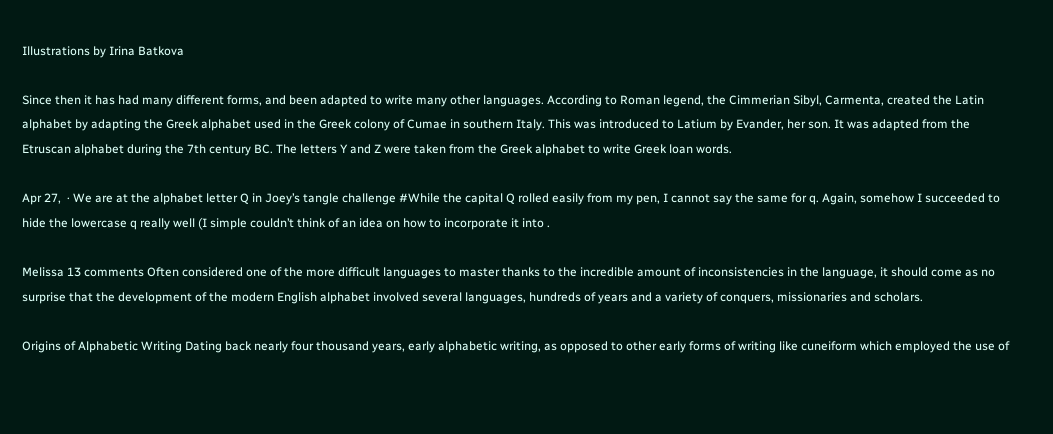Illustrations by Irina Batkova

Since then it has had many different forms, and been adapted to write many other languages. According to Roman legend, the Cimmerian Sibyl, Carmenta, created the Latin alphabet by adapting the Greek alphabet used in the Greek colony of Cumae in southern Italy. This was introduced to Latium by Evander, her son. It was adapted from the Etruscan alphabet during the 7th century BC. The letters Y and Z were taken from the Greek alphabet to write Greek loan words.

Apr 27,  · We are at the alphabet letter Q in Joey’s tangle challenge #While the capital Q rolled easily from my pen, I cannot say the same for q. Again, somehow I succeeded to hide the lowercase q really well (I simple couldn’t think of an idea on how to incorporate it into .

Melissa 13 comments Often considered one of the more difficult languages to master thanks to the incredible amount of inconsistencies in the language, it should come as no surprise that the development of the modern English alphabet involved several languages, hundreds of years and a variety of conquers, missionaries and scholars.

Origins of Alphabetic Writing Dating back nearly four thousand years, early alphabetic writing, as opposed to other early forms of writing like cuneiform which employed the use of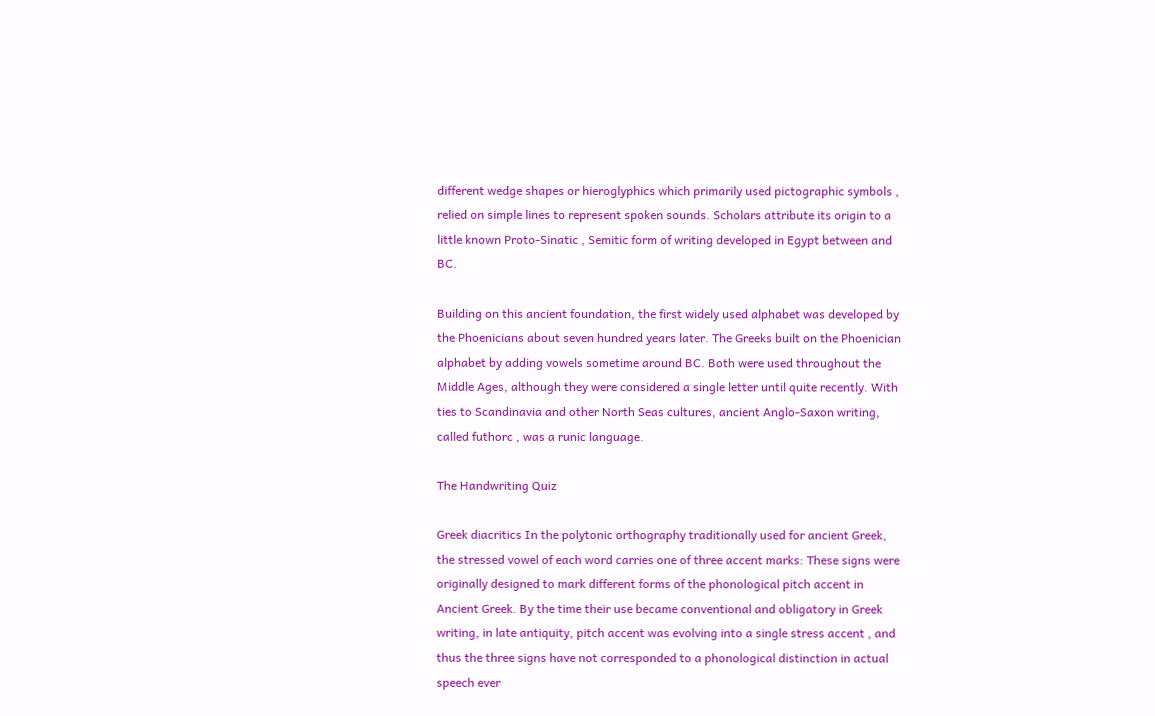different wedge shapes or hieroglyphics which primarily used pictographic symbols , relied on simple lines to represent spoken sounds. Scholars attribute its origin to a little known Proto-Sinatic , Semitic form of writing developed in Egypt between and BC.

Building on this ancient foundation, the first widely used alphabet was developed by the Phoenicians about seven hundred years later. The Greeks built on the Phoenician alphabet by adding vowels sometime around BC. Both were used throughout the Middle Ages, although they were considered a single letter until quite recently. With ties to Scandinavia and other North Seas cultures, ancient Anglo-Saxon writing, called futhorc , was a runic language.

The Handwriting Quiz

Greek diacritics In the polytonic orthography traditionally used for ancient Greek, the stressed vowel of each word carries one of three accent marks: These signs were originally designed to mark different forms of the phonological pitch accent in Ancient Greek. By the time their use became conventional and obligatory in Greek writing, in late antiquity, pitch accent was evolving into a single stress accent , and thus the three signs have not corresponded to a phonological distinction in actual speech ever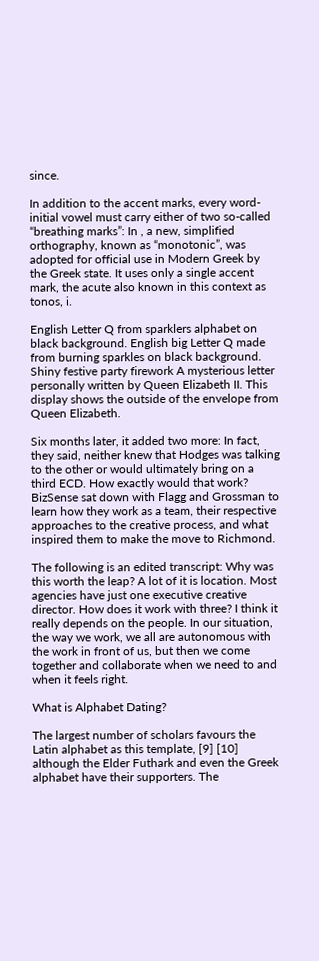since.

In addition to the accent marks, every word-initial vowel must carry either of two so-called “breathing marks”: In , a new, simplified orthography, known as “monotonic”, was adopted for official use in Modern Greek by the Greek state. It uses only a single accent mark, the acute also known in this context as tonos, i.

English Letter Q from sparklers alphabet on black background. English big Letter Q made from burning sparkles on black background. Shiny festive party firework A mysterious letter personally written by Queen Elizabeth II. This display shows the outside of the envelope from Queen Elizabeth.

Six months later, it added two more: In fact, they said, neither knew that Hodges was talking to the other or would ultimately bring on a third ECD. How exactly would that work? BizSense sat down with Flagg and Grossman to learn how they work as a team, their respective approaches to the creative process, and what inspired them to make the move to Richmond.

The following is an edited transcript: Why was this worth the leap? A lot of it is location. Most agencies have just one executive creative director. How does it work with three? I think it really depends on the people. In our situation, the way we work, we all are autonomous with the work in front of us, but then we come together and collaborate when we need to and when it feels right.

What is Alphabet Dating?

The largest number of scholars favours the Latin alphabet as this template, [9] [10] although the Elder Futhark and even the Greek alphabet have their supporters. The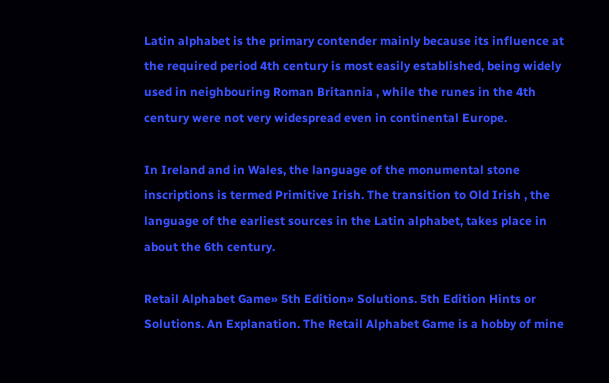Latin alphabet is the primary contender mainly because its influence at the required period 4th century is most easily established, being widely used in neighbouring Roman Britannia , while the runes in the 4th century were not very widespread even in continental Europe.

In Ireland and in Wales, the language of the monumental stone inscriptions is termed Primitive Irish. The transition to Old Irish , the language of the earliest sources in the Latin alphabet, takes place in about the 6th century.

Retail Alphabet Game» 5th Edition» Solutions. 5th Edition Hints or Solutions. An Explanation. The Retail Alphabet Game is a hobby of mine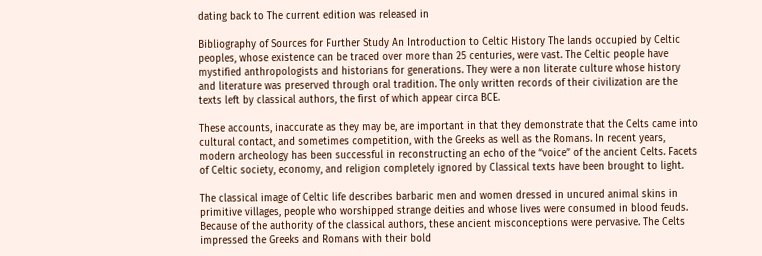dating back to The current edition was released in

Bibliography of Sources for Further Study An Introduction to Celtic History The lands occupied by Celtic peoples, whose existence can be traced over more than 25 centuries, were vast. The Celtic people have mystified anthropologists and historians for generations. They were a non literate culture whose history and literature was preserved through oral tradition. The only written records of their civilization are the texts left by classical authors, the first of which appear circa BCE.

These accounts, inaccurate as they may be, are important in that they demonstrate that the Celts came into cultural contact, and sometimes competition, with the Greeks as well as the Romans. In recent years, modern archeology has been successful in reconstructing an echo of the “voice” of the ancient Celts. Facets of Celtic society, economy, and religion completely ignored by Classical texts have been brought to light.

The classical image of Celtic life describes barbaric men and women dressed in uncured animal skins in primitive villages, people who worshipped strange deities and whose lives were consumed in blood feuds. Because of the authority of the classical authors, these ancient misconceptions were pervasive. The Celts impressed the Greeks and Romans with their bold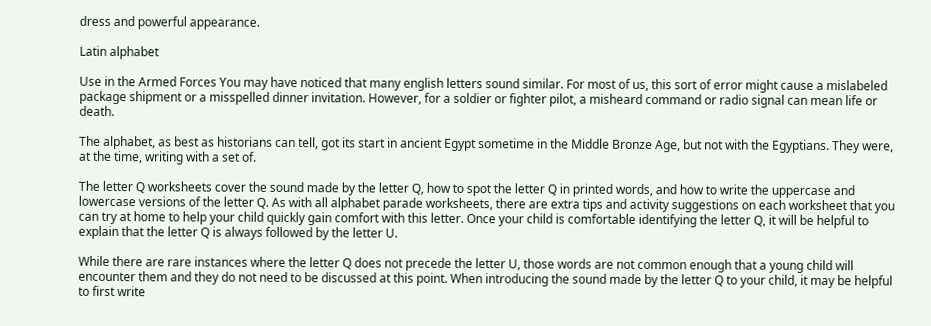dress and powerful appearance.

Latin alphabet

Use in the Armed Forces You may have noticed that many english letters sound similar. For most of us, this sort of error might cause a mislabeled package shipment or a misspelled dinner invitation. However, for a soldier or fighter pilot, a misheard command or radio signal can mean life or death.

The alphabet, as best as historians can tell, got its start in ancient Egypt sometime in the Middle Bronze Age, but not with the Egyptians. They were, at the time, writing with a set of.

The letter Q worksheets cover the sound made by the letter Q, how to spot the letter Q in printed words, and how to write the uppercase and lowercase versions of the letter Q. As with all alphabet parade worksheets, there are extra tips and activity suggestions on each worksheet that you can try at home to help your child quickly gain comfort with this letter. Once your child is comfortable identifying the letter Q, it will be helpful to explain that the letter Q is always followed by the letter U.

While there are rare instances where the letter Q does not precede the letter U, those words are not common enough that a young child will encounter them and they do not need to be discussed at this point. When introducing the sound made by the letter Q to your child, it may be helpful to first write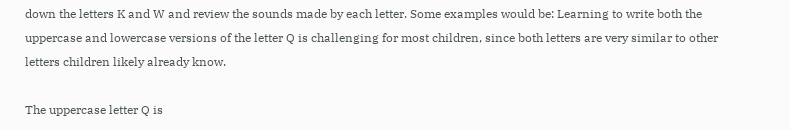down the letters K and W and review the sounds made by each letter. Some examples would be: Learning to write both the uppercase and lowercase versions of the letter Q is challenging for most children, since both letters are very similar to other letters children likely already know.

The uppercase letter Q is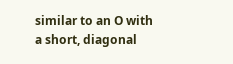similar to an O with a short, diagonal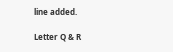line added.

Letter Q & R